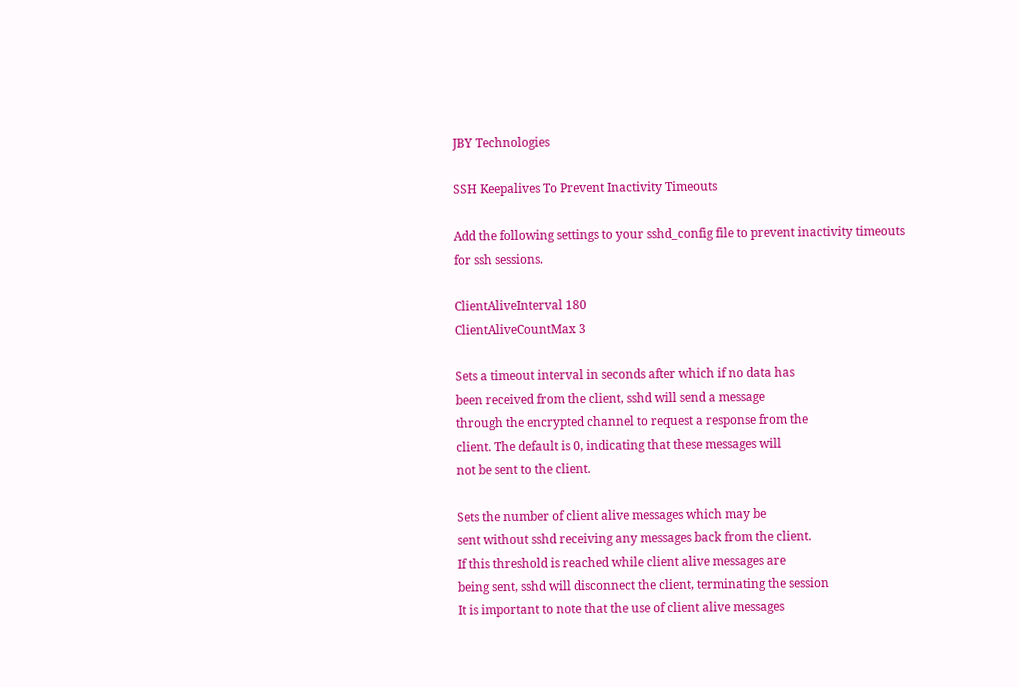JBY Technologies

SSH Keepalives To Prevent Inactivity Timeouts

Add the following settings to your sshd_config file to prevent inactivity timeouts for ssh sessions.

ClientAliveInterval 180
ClientAliveCountMax 3

Sets a timeout interval in seconds after which if no data has
been received from the client, sshd will send a message
through the encrypted channel to request a response from the
client. The default is 0, indicating that these messages will
not be sent to the client.

Sets the number of client alive messages which may be
sent without sshd receiving any messages back from the client.
If this threshold is reached while client alive messages are
being sent, sshd will disconnect the client, terminating the session
It is important to note that the use of client alive messages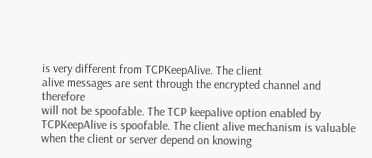is very different from TCPKeepAlive. The client
alive messages are sent through the encrypted channel and therefore
will not be spoofable. The TCP keepalive option enabled by
TCPKeepAlive is spoofable. The client alive mechanism is valuable
when the client or server depend on knowing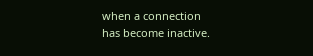when a connection
has become inactive.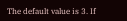The default value is 3. If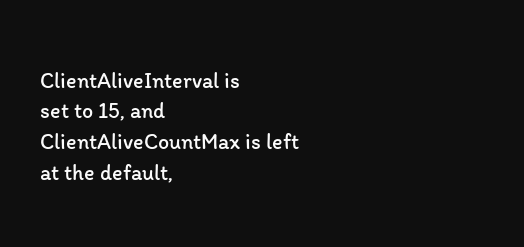ClientAliveInterval is
set to 15, and ClientAliveCountMax is left at the default,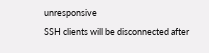unresponsive
SSH clients will be disconnected after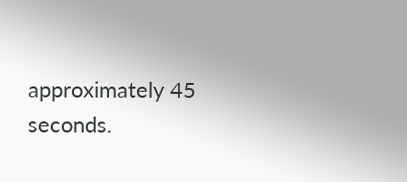approximately 45 seconds.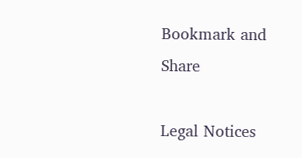Bookmark and Share

Legal Notices